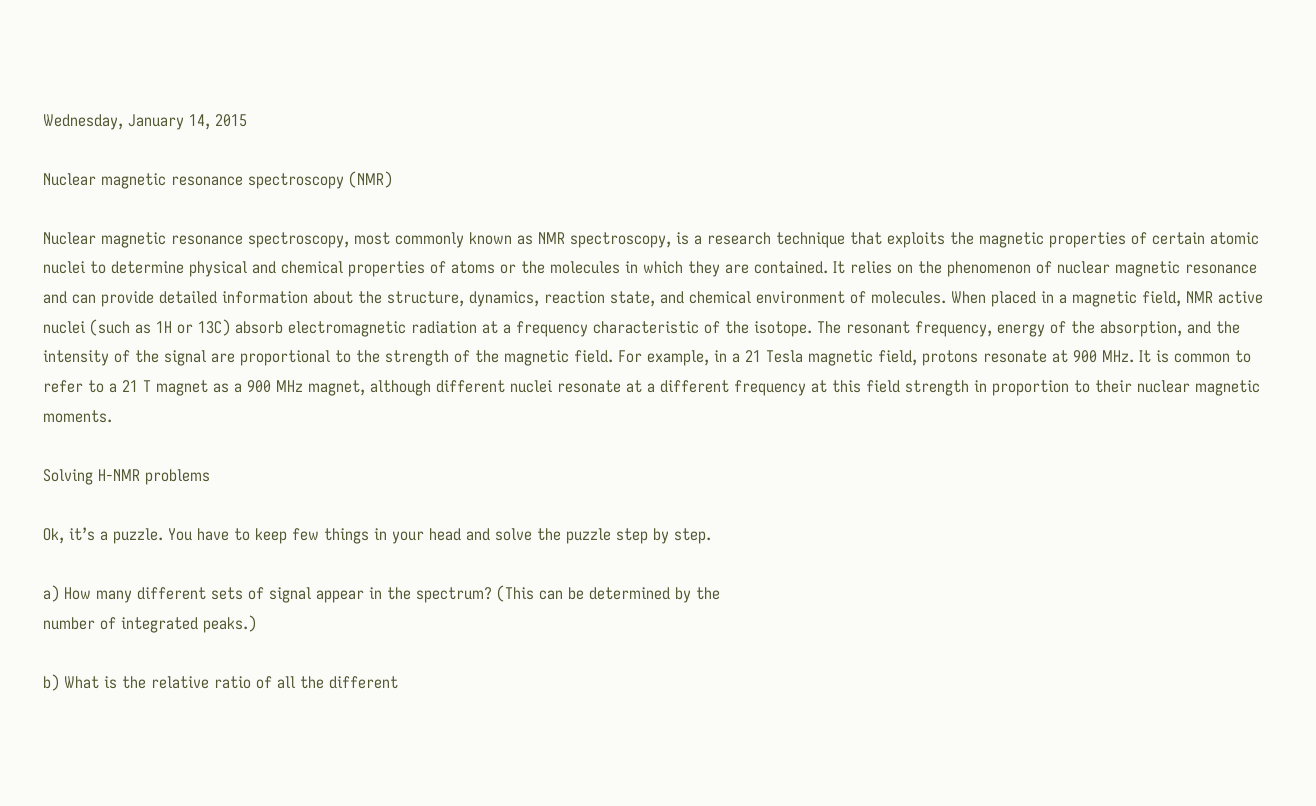Wednesday, January 14, 2015

Nuclear magnetic resonance spectroscopy (NMR)

Nuclear magnetic resonance spectroscopy, most commonly known as NMR spectroscopy, is a research technique that exploits the magnetic properties of certain atomic nuclei to determine physical and chemical properties of atoms or the molecules in which they are contained. It relies on the phenomenon of nuclear magnetic resonance and can provide detailed information about the structure, dynamics, reaction state, and chemical environment of molecules. When placed in a magnetic field, NMR active nuclei (such as 1H or 13C) absorb electromagnetic radiation at a frequency characteristic of the isotope. The resonant frequency, energy of the absorption, and the intensity of the signal are proportional to the strength of the magnetic field. For example, in a 21 Tesla magnetic field, protons resonate at 900 MHz. It is common to refer to a 21 T magnet as a 900 MHz magnet, although different nuclei resonate at a different frequency at this field strength in proportion to their nuclear magnetic moments.

Solving H-NMR problems

Ok, it’s a puzzle. You have to keep few things in your head and solve the puzzle step by step.

a) How many different sets of signal appear in the spectrum? (This can be determined by the
number of integrated peaks.)

b) What is the relative ratio of all the different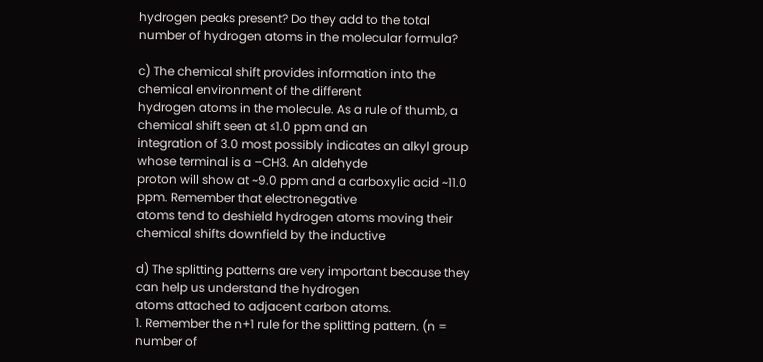hydrogen peaks present? Do they add to the total
number of hydrogen atoms in the molecular formula?

c) The chemical shift provides information into the chemical environment of the different
hydrogen atoms in the molecule. As a rule of thumb, a chemical shift seen at ≤1.0 ppm and an
integration of 3.0 most possibly indicates an alkyl group whose terminal is a –CH3. An aldehyde
proton will show at ~9.0 ppm and a carboxylic acid ~11.0 ppm. Remember that electronegative
atoms tend to deshield hydrogen atoms moving their chemical shifts downfield by the inductive

d) The splitting patterns are very important because they can help us understand the hydrogen
atoms attached to adjacent carbon atoms.
1. Remember the n+1 rule for the splitting pattern. (n = number of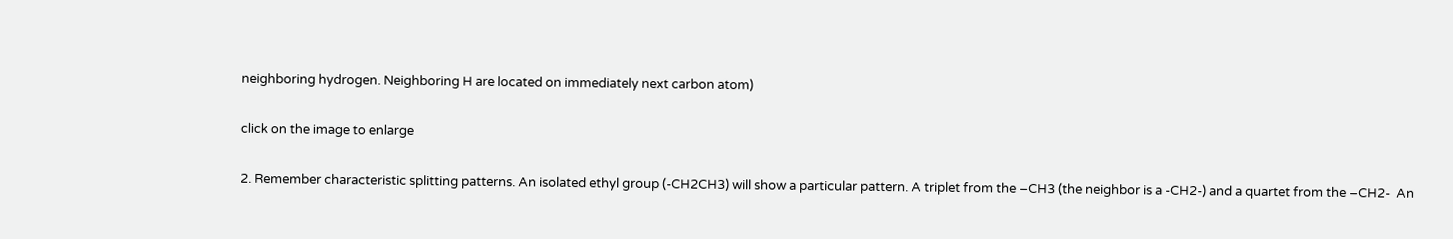neighboring hydrogen. Neighboring H are located on immediately next carbon atom)

click on the image to enlarge

2. Remember characteristic splitting patterns. An isolated ethyl group (-CH2CH3) will show a particular pattern. A triplet from the –CH3 (the neighbor is a -CH2-) and a quartet from the –CH2-  An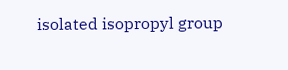isolated isopropyl group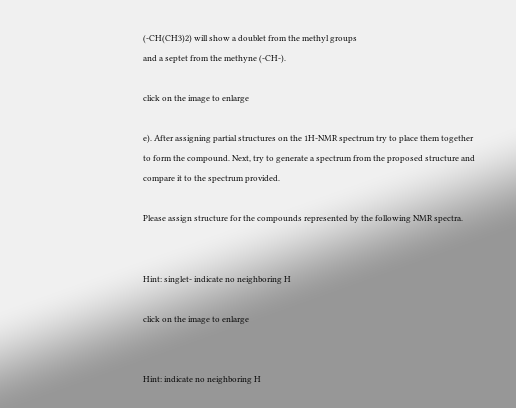(-CH(CH3)2) will show a doublet from the methyl groups
and a septet from the methyne (-CH-).

click on the image to enlarge

e). After assigning partial structures on the 1H-NMR spectrum try to place them together to form the compound. Next, try to generate a spectrum from the proposed structure and compare it to the spectrum provided.

Please assign structure for the compounds represented by the following NMR spectra.


Hint: singlet- indicate no neighboring H

click on the image to enlarge


Hint: indicate no neighboring H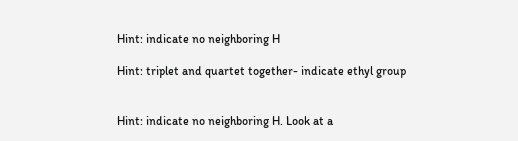Hint: indicate no neighboring H

Hint: triplet and quartet together- indicate ethyl group


Hint: indicate no neighboring H. Look at a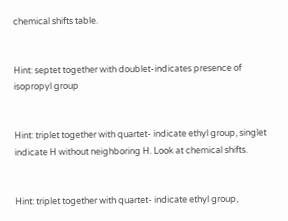chemical shifts table.


Hint: septet together with doublet-indicates presence of isopropyl group


Hint: triplet together with quartet- indicate ethyl group, singlet indicate H without neighboring H. Look at chemical shifts.


Hint: triplet together with quartet- indicate ethyl group,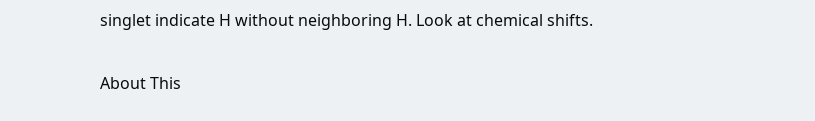singlet indicate H without neighboring H. Look at chemical shifts.


About This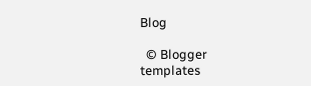Blog

  © Blogger templates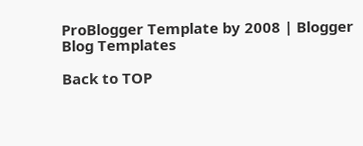ProBlogger Template by 2008 | Blogger Blog Templates

Back to TOP